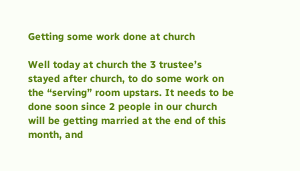Getting some work done at church

Well today at church the 3 trustee’s stayed after church, to do some work on the “serving” room upstars. It needs to be done soon since 2 people in our church will be getting married at the end of this month, and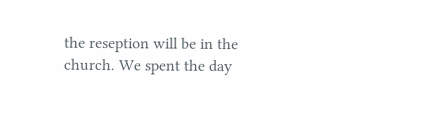the reseption will be in the church. We spent the day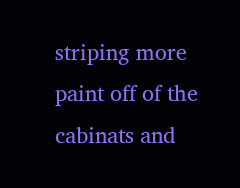striping more paint off of the cabinats and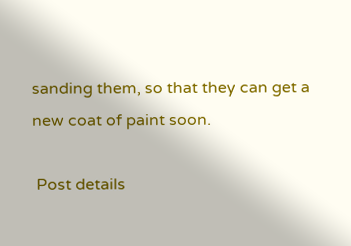sanding them, so that they can get a new coat of paint soon.

 Post details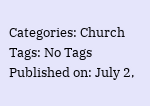Categories: Church
Tags: No Tags
Published on: July 2,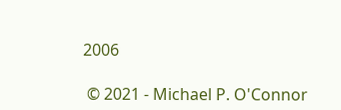2006

 © 2021 - Michael P. O'Connor